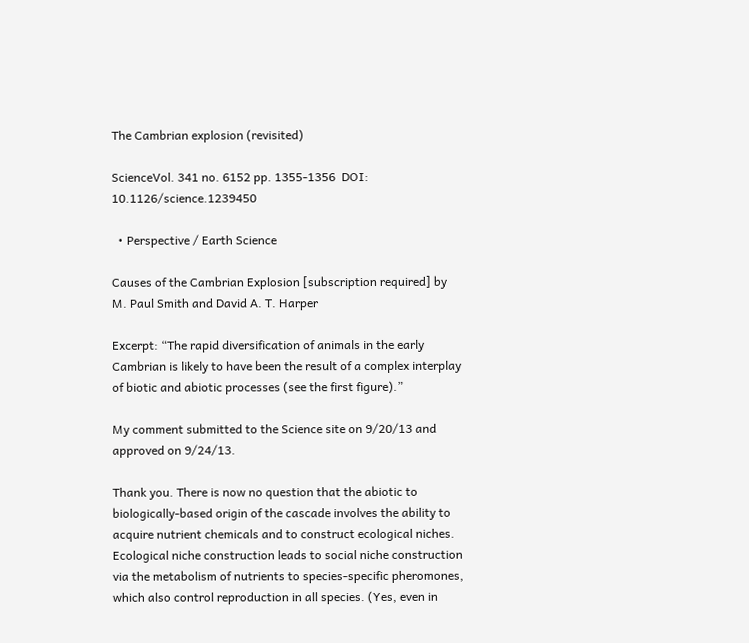The Cambrian explosion (revisited)

ScienceVol. 341 no. 6152 pp. 1355-1356  DOI: 10.1126/science.1239450

  • Perspective / Earth Science

Causes of the Cambrian Explosion [subscription required] by M. Paul Smith and David A. T. Harper

Excerpt: “The rapid diversification of animals in the early Cambrian is likely to have been the result of a complex interplay of biotic and abiotic processes (see the first figure).”

My comment submitted to the Science site on 9/20/13 and approved on 9/24/13.

Thank you. There is now no question that the abiotic to biologically-based origin of the cascade involves the ability to acquire nutrient chemicals and to construct ecological niches. Ecological niche construction leads to social niche construction via the metabolism of nutrients to species-specific pheromones, which also control reproduction in all species. (Yes, even in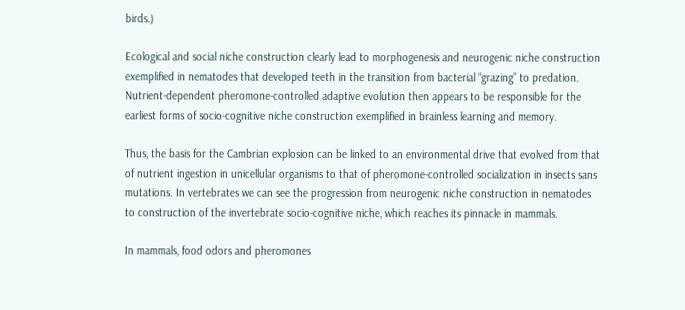birds.)

Ecological and social niche construction clearly lead to morphogenesis and neurogenic niche construction exemplified in nematodes that developed teeth in the transition from bacterial “grazing” to predation. Nutrient-dependent pheromone-controlled adaptive evolution then appears to be responsible for the earliest forms of socio-cognitive niche construction exemplified in brainless learning and memory.

Thus, the basis for the Cambrian explosion can be linked to an environmental drive that evolved from that of nutrient ingestion in unicellular organisms to that of pheromone-controlled socialization in insects sans mutations. In vertebrates we can see the progression from neurogenic niche construction in nematodes to construction of the invertebrate socio-cognitive niche, which reaches its pinnacle in mammals.

In mammals, food odors and pheromones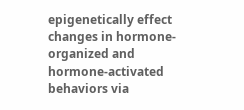epigenetically effect changes in hormone-organized and hormone-activated behaviors via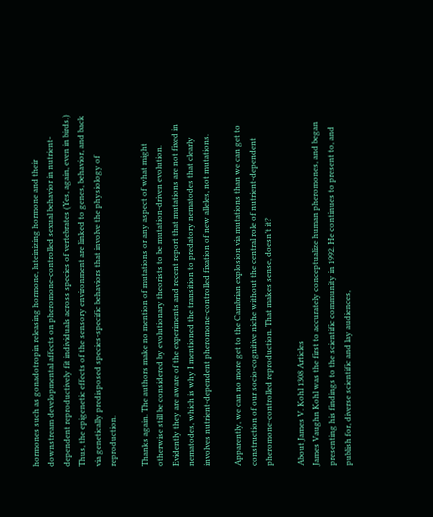hormones such as gonadotropin releasing hormone, luteinizing hormone and their downstream developmental affects on pheromone-controlled sexual behavior in nutrient-dependent reproductively fit individuals across species of vertebrates (Yes, again, even in birds.) Thus, the epigenetic effects of the sensory environment are linked to genes, behavior, and back via genetically predisposed species-specific behaviors that involve the physiology of reproduction.

Thanks again. The authors make no mention of mutations or any aspect of what might otherwise still be considered by evolutionary theorists to be mutation-driven evolution. Evidently they are aware of the experiments and recent report that mutations are not fixed in nematodes, which is why I mentioned the transition to predatory nematodes that clearly involves nutrient-dependent pheromone-controlled fixation of new alleles, not mutations.

Apparently, we can no more get to the Cambrian explosion via mutations than we can get to construction of our socio-cognitive niche without the central role of nutrient-dependent pheromone-controlled reproduction. That makes sense, doesn’t it?

About James V. Kohl 1308 Articles
James Vaughn Kohl was the first to accurately conceptualize human pheromones, and began presenting his findings to the scientific community in 1992. He continues to present to, and publish for, diverse scientific and lay audiences,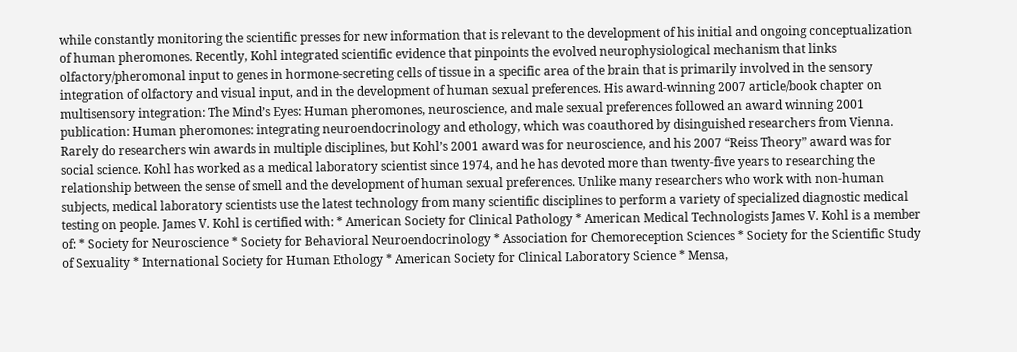while constantly monitoring the scientific presses for new information that is relevant to the development of his initial and ongoing conceptualization of human pheromones. Recently, Kohl integrated scientific evidence that pinpoints the evolved neurophysiological mechanism that links olfactory/pheromonal input to genes in hormone-secreting cells of tissue in a specific area of the brain that is primarily involved in the sensory integration of olfactory and visual input, and in the development of human sexual preferences. His award-winning 2007 article/book chapter on multisensory integration: The Mind’s Eyes: Human pheromones, neuroscience, and male sexual preferences followed an award winning 2001 publication: Human pheromones: integrating neuroendocrinology and ethology, which was coauthored by disinguished researchers from Vienna. Rarely do researchers win awards in multiple disciplines, but Kohl’s 2001 award was for neuroscience, and his 2007 “Reiss Theory” award was for social science. Kohl has worked as a medical laboratory scientist since 1974, and he has devoted more than twenty-five years to researching the relationship between the sense of smell and the development of human sexual preferences. Unlike many researchers who work with non-human subjects, medical laboratory scientists use the latest technology from many scientific disciplines to perform a variety of specialized diagnostic medical testing on people. James V. Kohl is certified with: * American Society for Clinical Pathology * American Medical Technologists James V. Kohl is a member of: * Society for Neuroscience * Society for Behavioral Neuroendocrinology * Association for Chemoreception Sciences * Society for the Scientific Study of Sexuality * International Society for Human Ethology * American Society for Clinical Laboratory Science * Mensa,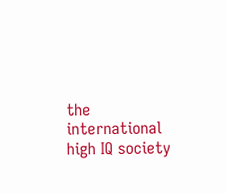the international high IQ society